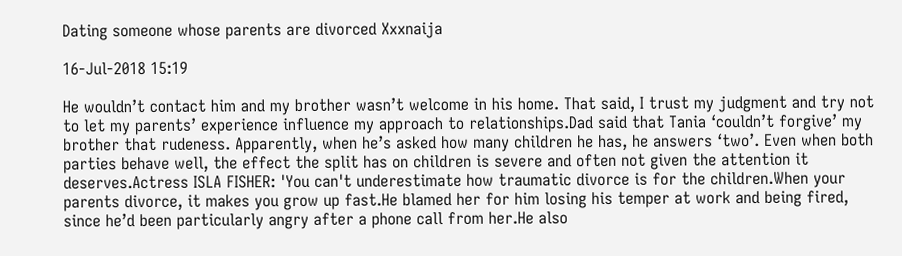Dating someone whose parents are divorced Xxxnaija

16-Jul-2018 15:19

He wouldn’t contact him and my brother wasn’t welcome in his home. That said, I trust my judgment and try not to let my parents’ experience influence my approach to relationships.Dad said that Tania ‘couldn’t forgive’ my brother that rudeness. Apparently, when he’s asked how many children he has, he answers ‘two’. Even when both parties behave well, the effect the split has on children is severe and often not given the attention it deserves.Actress ISLA FISHER: 'You can't underestimate how traumatic divorce is for the children.When your parents divorce, it makes you grow up fast.He blamed her for him losing his temper at work and being fired, since he’d been particularly angry after a phone call from her.He also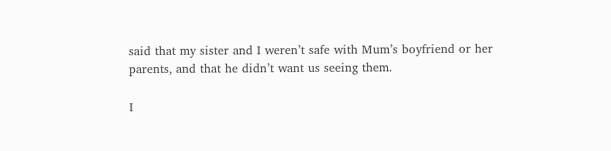said that my sister and I weren’t safe with Mum’s boyfriend or her parents, and that he didn’t want us seeing them.

I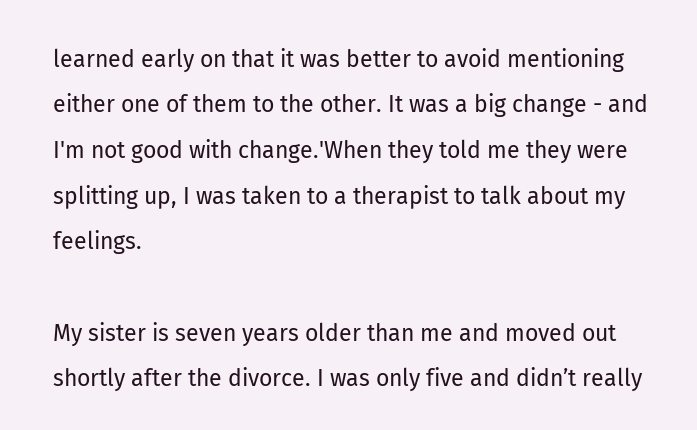learned early on that it was better to avoid mentioning either one of them to the other. It was a big change - and I'm not good with change.'When they told me they were splitting up, I was taken to a therapist to talk about my feelings.

My sister is seven years older than me and moved out shortly after the divorce. I was only five and didn’t really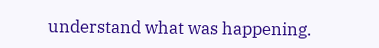understand what was happening.